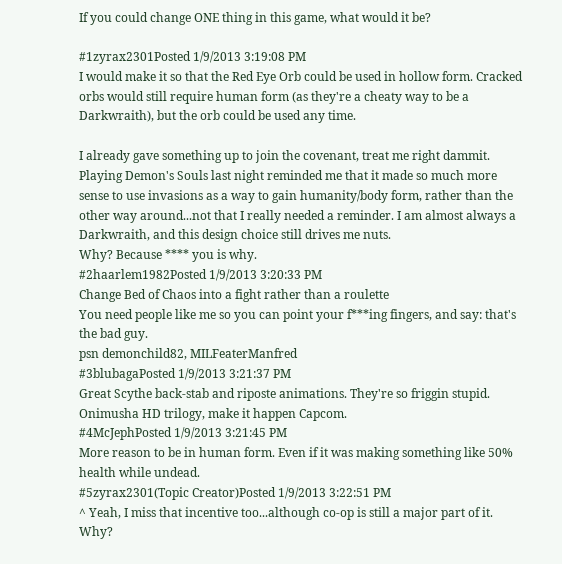If you could change ONE thing in this game, what would it be?

#1zyrax2301Posted 1/9/2013 3:19:08 PM
I would make it so that the Red Eye Orb could be used in hollow form. Cracked orbs would still require human form (as they're a cheaty way to be a Darkwraith), but the orb could be used any time.

I already gave something up to join the covenant, treat me right dammit. Playing Demon's Souls last night reminded me that it made so much more sense to use invasions as a way to gain humanity/body form, rather than the other way around...not that I really needed a reminder. I am almost always a Darkwraith, and this design choice still drives me nuts.
Why? Because **** you is why.
#2haarlem1982Posted 1/9/2013 3:20:33 PM
Change Bed of Chaos into a fight rather than a roulette
You need people like me so you can point your f***ing fingers, and say: that's the bad guy.
psn demonchild82, MILFeaterManfred
#3blubagaPosted 1/9/2013 3:21:37 PM
Great Scythe back-stab and riposte animations. They're so friggin stupid.
Onimusha HD trilogy, make it happen Capcom.
#4McJephPosted 1/9/2013 3:21:45 PM
More reason to be in human form. Even if it was making something like 50% health while undead.
#5zyrax2301(Topic Creator)Posted 1/9/2013 3:22:51 PM
^ Yeah, I miss that incentive too...although co-op is still a major part of it.
Why?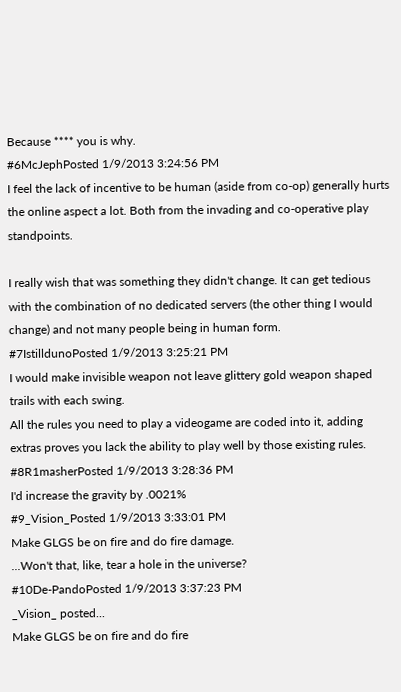Because **** you is why.
#6McJephPosted 1/9/2013 3:24:56 PM
I feel the lack of incentive to be human (aside from co-op) generally hurts the online aspect a lot. Both from the invading and co-operative play standpoints.

I really wish that was something they didn't change. It can get tedious with the combination of no dedicated servers (the other thing I would change) and not many people being in human form.
#7IstilldunoPosted 1/9/2013 3:25:21 PM
I would make invisible weapon not leave glittery gold weapon shaped trails with each swing.
All the rules you need to play a videogame are coded into it, adding extras proves you lack the ability to play well by those existing rules.
#8R1masherPosted 1/9/2013 3:28:36 PM
I'd increase the gravity by .0021%
#9_Vision_Posted 1/9/2013 3:33:01 PM
Make GLGS be on fire and do fire damage.
...Won't that, like, tear a hole in the universe?
#10De-PandoPosted 1/9/2013 3:37:23 PM
_Vision_ posted...
Make GLGS be on fire and do fire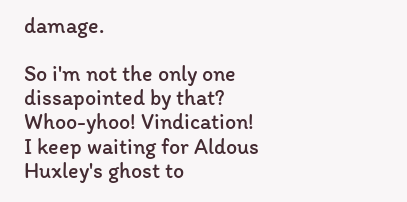damage.

So i'm not the only one dissapointed by that? Whoo-yhoo! Vindication!
I keep waiting for Aldous Huxley's ghost to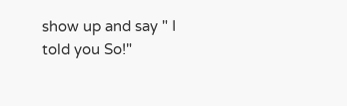show up and say " I told you So!"